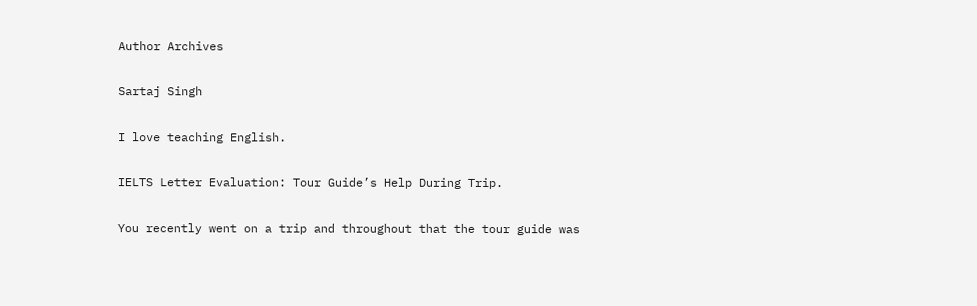Author Archives

Sartaj Singh

I love teaching English.

IELTS Letter Evaluation: Tour Guide’s Help During Trip.

You recently went on a trip and throughout that the tour guide was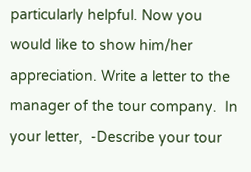particularly helpful. Now you would like to show him/her appreciation. Write a letter to the manager of the tour company.  In your letter,  -Describe your tour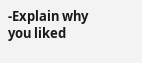-Explain why you liked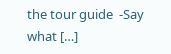the tour guide  -Say what […]